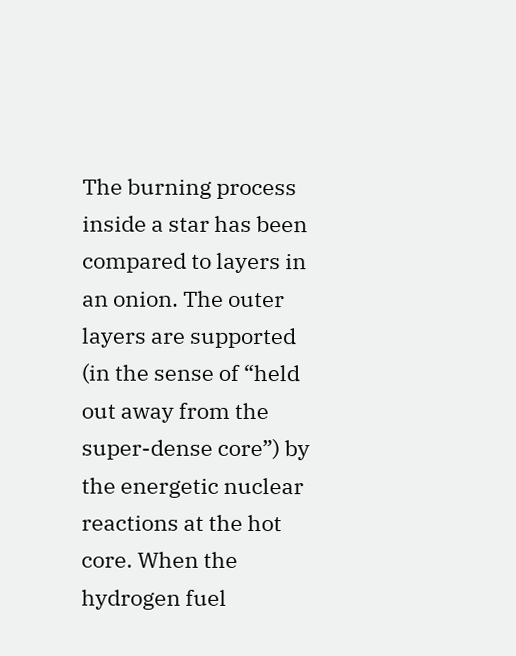The burning process inside a star has been compared to layers in an onion. The outer layers are supported (in the sense of “held out away from the super-dense core”) by the energetic nuclear reactions at the hot core. When the hydrogen fuel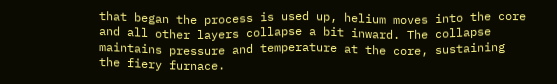that began the process is used up, helium moves into the core and all other layers collapse a bit inward. The collapse maintains pressure and temperature at the core, sustaining the fiery furnace.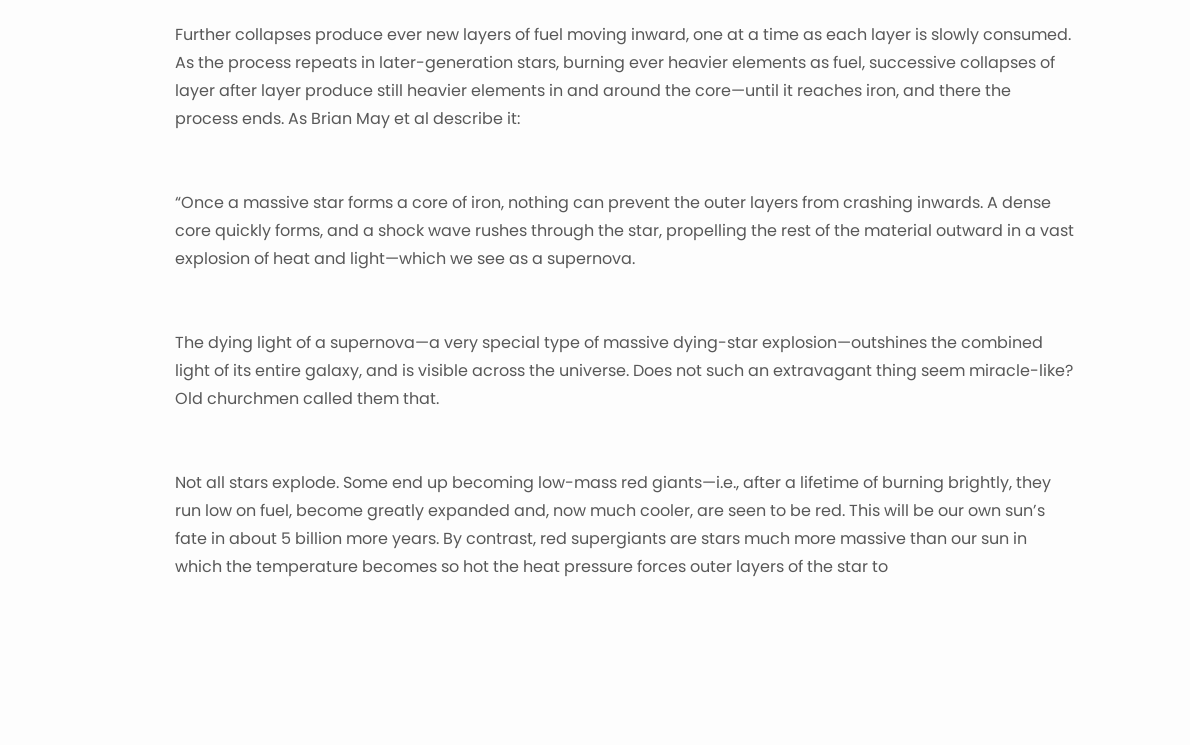Further collapses produce ever new layers of fuel moving inward, one at a time as each layer is slowly consumed. As the process repeats in later-generation stars, burning ever heavier elements as fuel, successive collapses of layer after layer produce still heavier elements in and around the core—until it reaches iron, and there the process ends. As Brian May et al describe it:


“Once a massive star forms a core of iron, nothing can prevent the outer layers from crashing inwards. A dense core quickly forms, and a shock wave rushes through the star, propelling the rest of the material outward in a vast explosion of heat and light—which we see as a supernova.


The dying light of a supernova—a very special type of massive dying-star explosion—outshines the combined light of its entire galaxy, and is visible across the universe. Does not such an extravagant thing seem miracle-like? Old churchmen called them that.


Not all stars explode. Some end up becoming low-mass red giants—i.e., after a lifetime of burning brightly, they run low on fuel, become greatly expanded and, now much cooler, are seen to be red. This will be our own sun’s fate in about 5 billion more years. By contrast, red supergiants are stars much more massive than our sun in which the temperature becomes so hot the heat pressure forces outer layers of the star to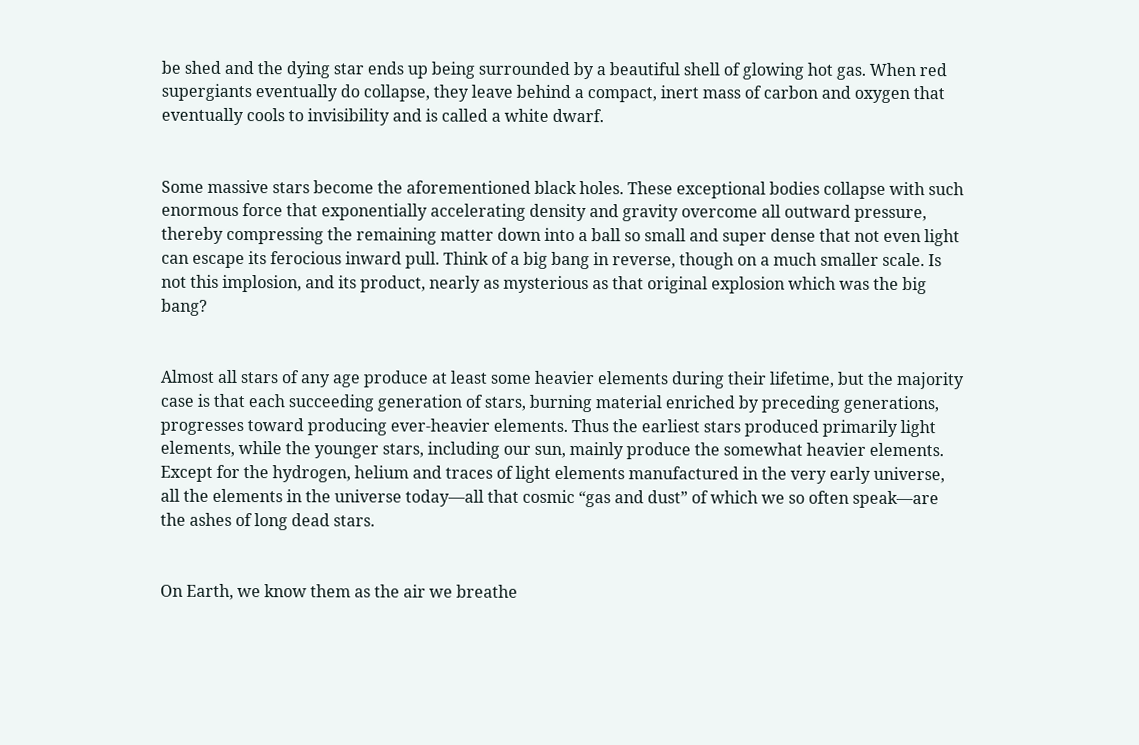be shed and the dying star ends up being surrounded by a beautiful shell of glowing hot gas. When red supergiants eventually do collapse, they leave behind a compact, inert mass of carbon and oxygen that eventually cools to invisibility and is called a white dwarf.


Some massive stars become the aforementioned black holes. These exceptional bodies collapse with such enormous force that exponentially accelerating density and gravity overcome all outward pressure, thereby compressing the remaining matter down into a ball so small and super dense that not even light can escape its ferocious inward pull. Think of a big bang in reverse, though on a much smaller scale. Is not this implosion, and its product, nearly as mysterious as that original explosion which was the big bang?


Almost all stars of any age produce at least some heavier elements during their lifetime, but the majority case is that each succeeding generation of stars, burning material enriched by preceding generations, progresses toward producing ever-heavier elements. Thus the earliest stars produced primarily light elements, while the younger stars, including our sun, mainly produce the somewhat heavier elements. Except for the hydrogen, helium and traces of light elements manufactured in the very early universe, all the elements in the universe today—all that cosmic “gas and dust” of which we so often speak—are the ashes of long dead stars.


On Earth, we know them as the air we breathe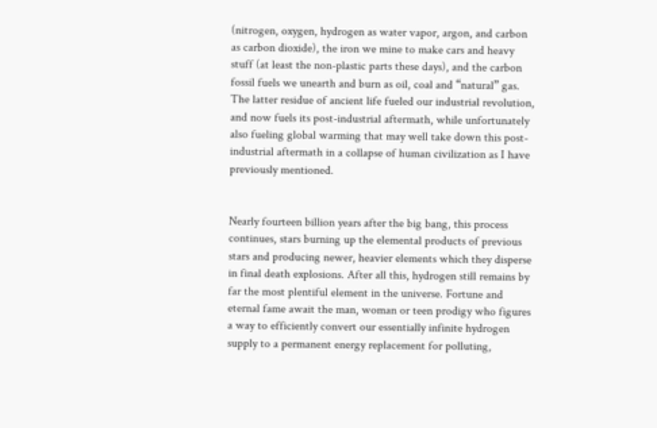(nitrogen, oxygen, hydrogen as water vapor, argon, and carbon as carbon dioxide), the iron we mine to make cars and heavy stuff (at least the non-plastic parts these days), and the carbon fossil fuels we unearth and burn as oil, coal and “natural” gas. The latter residue of ancient life fueled our industrial revolution, and now fuels its post-industrial aftermath, while unfortunately also fueling global warming that may well take down this post-industrial aftermath in a collapse of human civilization as I have previously mentioned.


Nearly fourteen billion years after the big bang, this process continues, stars burning up the elemental products of previous stars and producing newer, heavier elements which they disperse in final death explosions. After all this, hydrogen still remains by far the most plentiful element in the universe. Fortune and eternal fame await the man, woman or teen prodigy who figures a way to efficiently convert our essentially infinite hydrogen supply to a permanent energy replacement for polluting,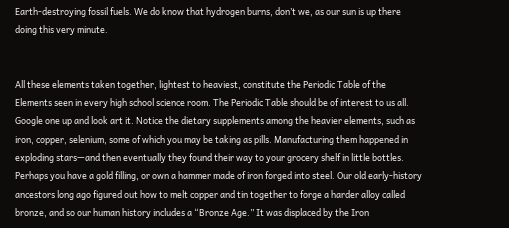Earth-destroying fossil fuels. We do know that hydrogen burns, don’t we, as our sun is up there doing this very minute.


All these elements taken together, lightest to heaviest, constitute the Periodic Table of the Elements seen in every high school science room. The Periodic Table should be of interest to us all. Google one up and look art it. Notice the dietary supplements among the heavier elements, such as iron, copper, selenium, some of which you may be taking as pills. Manufacturing them happened in exploding stars—and then eventually they found their way to your grocery shelf in little bottles. Perhaps you have a gold filling, or own a hammer made of iron forged into steel. Our old early-history ancestors long ago figured out how to melt copper and tin together to forge a harder alloy called bronze, and so our human history includes a “Bronze Age.” It was displaced by the Iron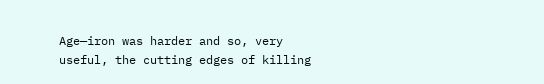Age—iron was harder and so, very useful, the cutting edges of killing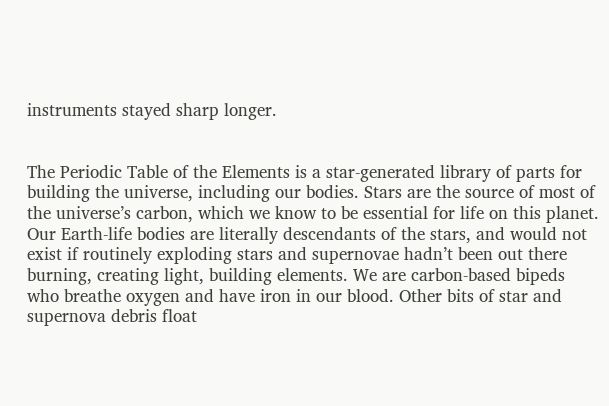instruments stayed sharp longer.


The Periodic Table of the Elements is a star-generated library of parts for building the universe, including our bodies. Stars are the source of most of the universe’s carbon, which we know to be essential for life on this planet. Our Earth-life bodies are literally descendants of the stars, and would not exist if routinely exploding stars and supernovae hadn’t been out there burning, creating light, building elements. We are carbon-based bipeds who breathe oxygen and have iron in our blood. Other bits of star and supernova debris float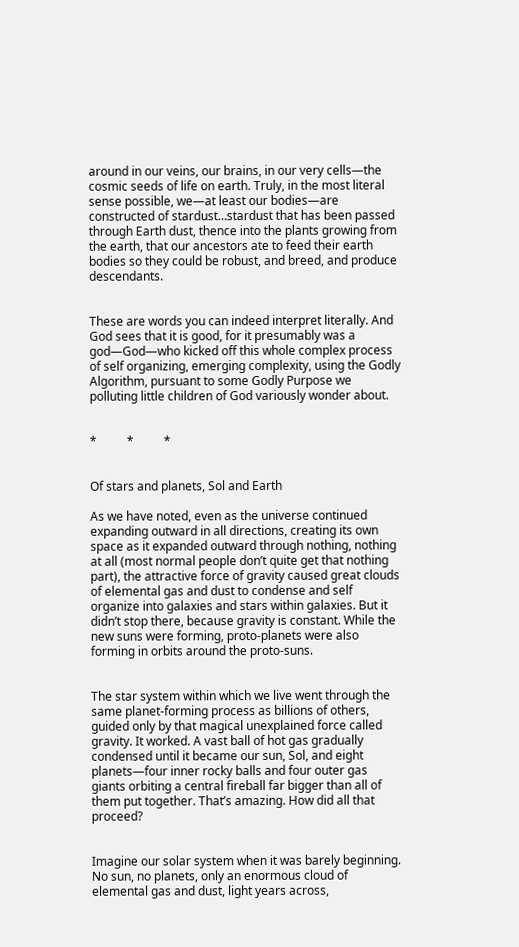around in our veins, our brains, in our very cells—the cosmic seeds of life on earth. Truly, in the most literal sense possible, we—at least our bodies—are constructed of stardust…stardust that has been passed through Earth dust, thence into the plants growing from the earth, that our ancestors ate to feed their earth bodies so they could be robust, and breed, and produce descendants.


These are words you can indeed interpret literally. And God sees that it is good, for it presumably was a god—God—who kicked off this whole complex process of self organizing, emerging complexity, using the Godly Algorithm, pursuant to some Godly Purpose we polluting little children of God variously wonder about.


*          *          *


Of stars and planets, Sol and Earth

As we have noted, even as the universe continued expanding outward in all directions, creating its own space as it expanded outward through nothing, nothing at all (most normal people don’t quite get that nothing part), the attractive force of gravity caused great clouds of elemental gas and dust to condense and self organize into galaxies and stars within galaxies. But it didn’t stop there, because gravity is constant. While the new suns were forming, proto-planets were also forming in orbits around the proto-suns.


The star system within which we live went through the same planet-forming process as billions of others, guided only by that magical unexplained force called gravity. It worked. A vast ball of hot gas gradually condensed until it became our sun, Sol, and eight planets—four inner rocky balls and four outer gas giants orbiting a central fireball far bigger than all of them put together. That’s amazing. How did all that proceed?


Imagine our solar system when it was barely beginning. No sun, no planets, only an enormous cloud of elemental gas and dust, light years across,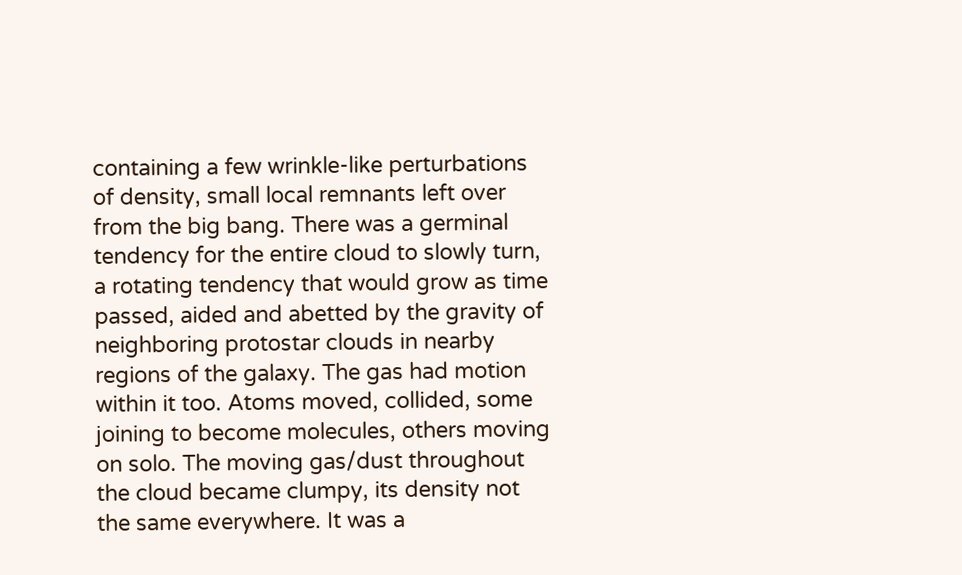containing a few wrinkle-like perturbations of density, small local remnants left over from the big bang. There was a germinal tendency for the entire cloud to slowly turn, a rotating tendency that would grow as time passed, aided and abetted by the gravity of neighboring protostar clouds in nearby regions of the galaxy. The gas had motion within it too. Atoms moved, collided, some joining to become molecules, others moving on solo. The moving gas/dust throughout the cloud became clumpy, its density not the same everywhere. It was a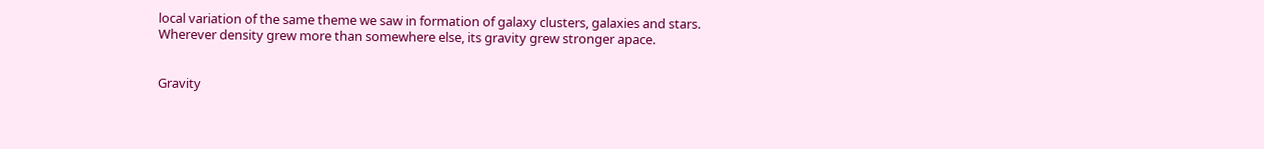local variation of the same theme we saw in formation of galaxy clusters, galaxies and stars. Wherever density grew more than somewhere else, its gravity grew stronger apace.


Gravity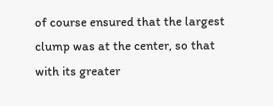of course ensured that the largest clump was at the center, so that with its greater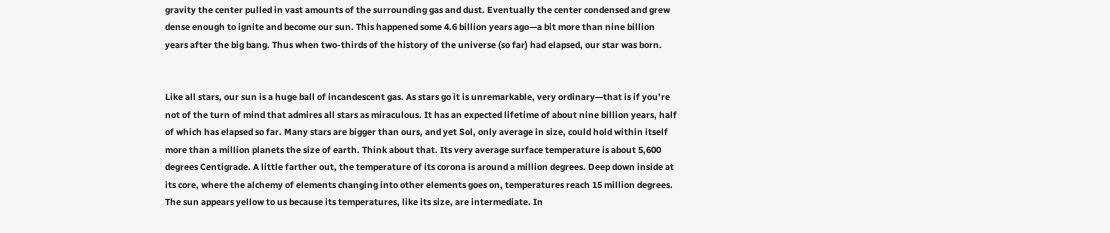gravity the center pulled in vast amounts of the surrounding gas and dust. Eventually the center condensed and grew dense enough to ignite and become our sun. This happened some 4.6 billion years ago—a bit more than nine billion years after the big bang. Thus when two-thirds of the history of the universe (so far) had elapsed, our star was born.


Like all stars, our sun is a huge ball of incandescent gas. As stars go it is unremarkable, very ordinary—that is if you’re not of the turn of mind that admires all stars as miraculous. It has an expected lifetime of about nine billion years, half of which has elapsed so far. Many stars are bigger than ours, and yet Sol, only average in size, could hold within itself more than a million planets the size of earth. Think about that. Its very average surface temperature is about 5,600 degrees Centigrade. A little farther out, the temperature of its corona is around a million degrees. Deep down inside at its core, where the alchemy of elements changing into other elements goes on, temperatures reach 15 million degrees. The sun appears yellow to us because its temperatures, like its size, are intermediate. In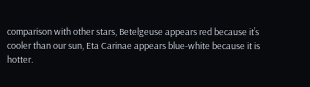comparison with other stars, Betelgeuse appears red because it’s cooler than our sun, Eta Carinae appears blue-white because it is hotter.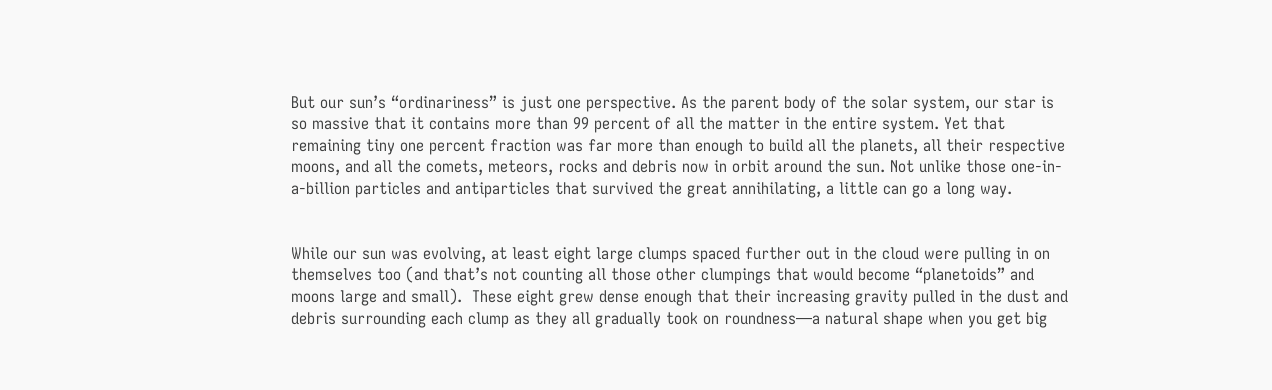But our sun’s “ordinariness” is just one perspective. As the parent body of the solar system, our star is so massive that it contains more than 99 percent of all the matter in the entire system. Yet that remaining tiny one percent fraction was far more than enough to build all the planets, all their respective moons, and all the comets, meteors, rocks and debris now in orbit around the sun. Not unlike those one-in-a-billion particles and antiparticles that survived the great annihilating, a little can go a long way.


While our sun was evolving, at least eight large clumps spaced further out in the cloud were pulling in on themselves too (and that’s not counting all those other clumpings that would become “planetoids” and moons large and small).  These eight grew dense enough that their increasing gravity pulled in the dust and debris surrounding each clump as they all gradually took on roundness—a natural shape when you get big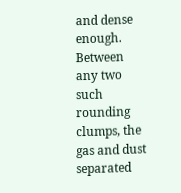and dense enough. Between any two such rounding clumps, the gas and dust separated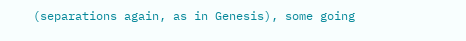(separations again, as in Genesis), some going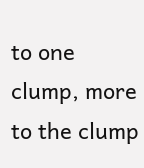to one clump, more to the clump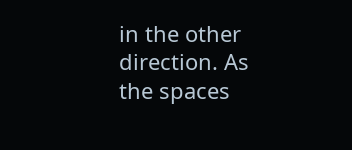in the other direction. As the spaces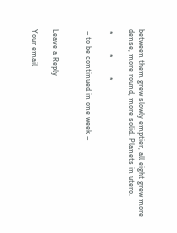between them grew slowly emptier, all eight grew more dense, more round, more solid. Planets in utero.

 *          *          *

 – to be continued in one week –


Leave a Reply

Your email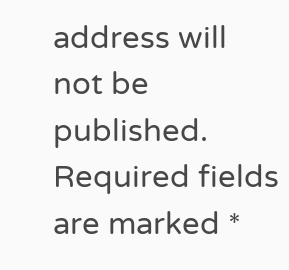address will not be published. Required fields are marked *